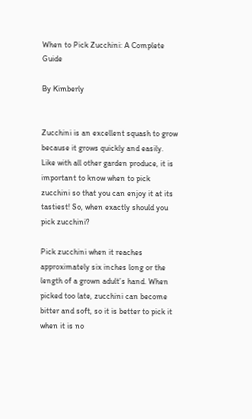When to Pick Zucchini: A Complete Guide

By Kimberly


Zucchini is an excellent squash to grow because it grows quickly and easily. Like with all other garden produce, it is important to know when to pick zucchini so that you can enjoy it at its tastiest! So, when exactly should you pick zucchini?

Pick zucchini when it reaches approximately six inches long or the length of a grown adult’s hand. When picked too late, zucchini can become bitter and soft, so it is better to pick it when it is no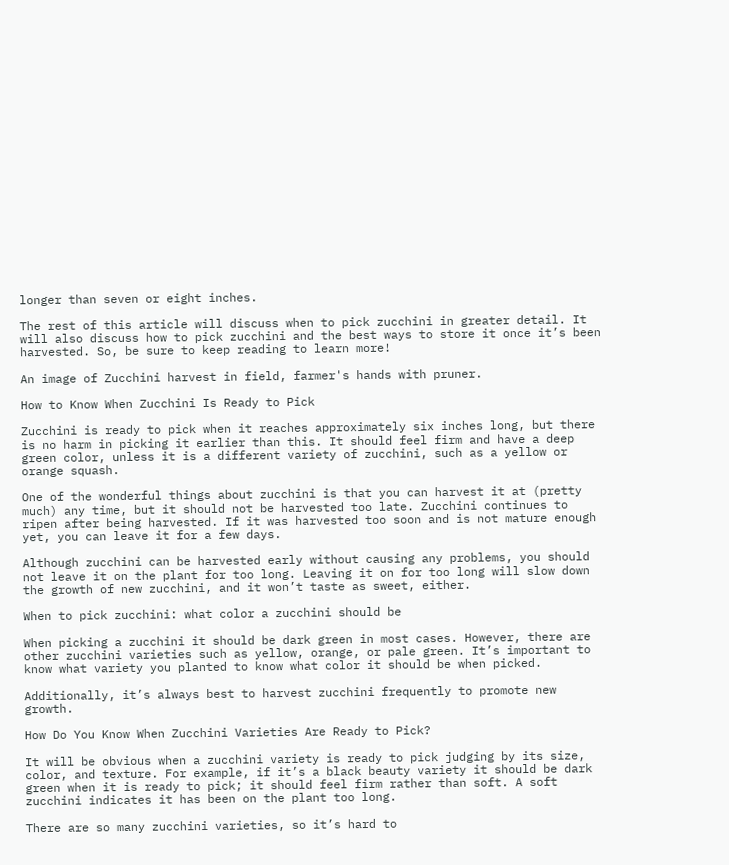longer than seven or eight inches.

The rest of this article will discuss when to pick zucchini in greater detail. It will also discuss how to pick zucchini and the best ways to store it once it’s been harvested. So, be sure to keep reading to learn more!

An image of Zucchini harvest in field, farmer's hands with pruner.

How to Know When Zucchini Is Ready to Pick

Zucchini is ready to pick when it reaches approximately six inches long, but there is no harm in picking it earlier than this. It should feel firm and have a deep green color, unless it is a different variety of zucchini, such as a yellow or orange squash.

One of the wonderful things about zucchini is that you can harvest it at (pretty much) any time, but it should not be harvested too late. Zucchini continues to ripen after being harvested. If it was harvested too soon and is not mature enough yet, you can leave it for a few days.

Although zucchini can be harvested early without causing any problems, you should not leave it on the plant for too long. Leaving it on for too long will slow down the growth of new zucchini, and it won’t taste as sweet, either.

When to pick zucchini: what color a zucchini should be

When picking a zucchini it should be dark green in most cases. However, there are other zucchini varieties such as yellow, orange, or pale green. It’s important to know what variety you planted to know what color it should be when picked.

Additionally, it’s always best to harvest zucchini frequently to promote new growth.

How Do You Know When Zucchini Varieties Are Ready to Pick?

It will be obvious when a zucchini variety is ready to pick judging by its size, color, and texture. For example, if it’s a black beauty variety it should be dark green when it is ready to pick; it should feel firm rather than soft. A soft zucchini indicates it has been on the plant too long.

There are so many zucchini varieties, so it’s hard to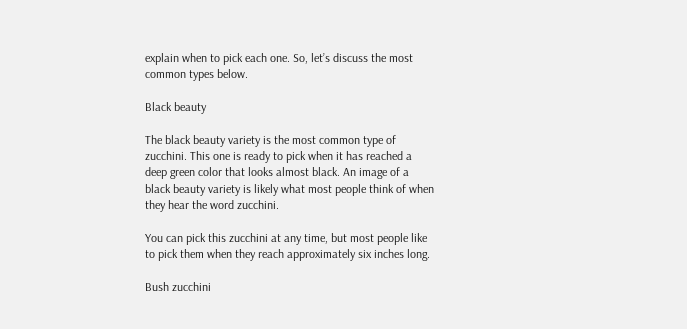explain when to pick each one. So, let’s discuss the most common types below.

Black beauty

The black beauty variety is the most common type of zucchini. This one is ready to pick when it has reached a deep green color that looks almost black. An image of a black beauty variety is likely what most people think of when they hear the word zucchini.

You can pick this zucchini at any time, but most people like to pick them when they reach approximately six inches long.

Bush zucchini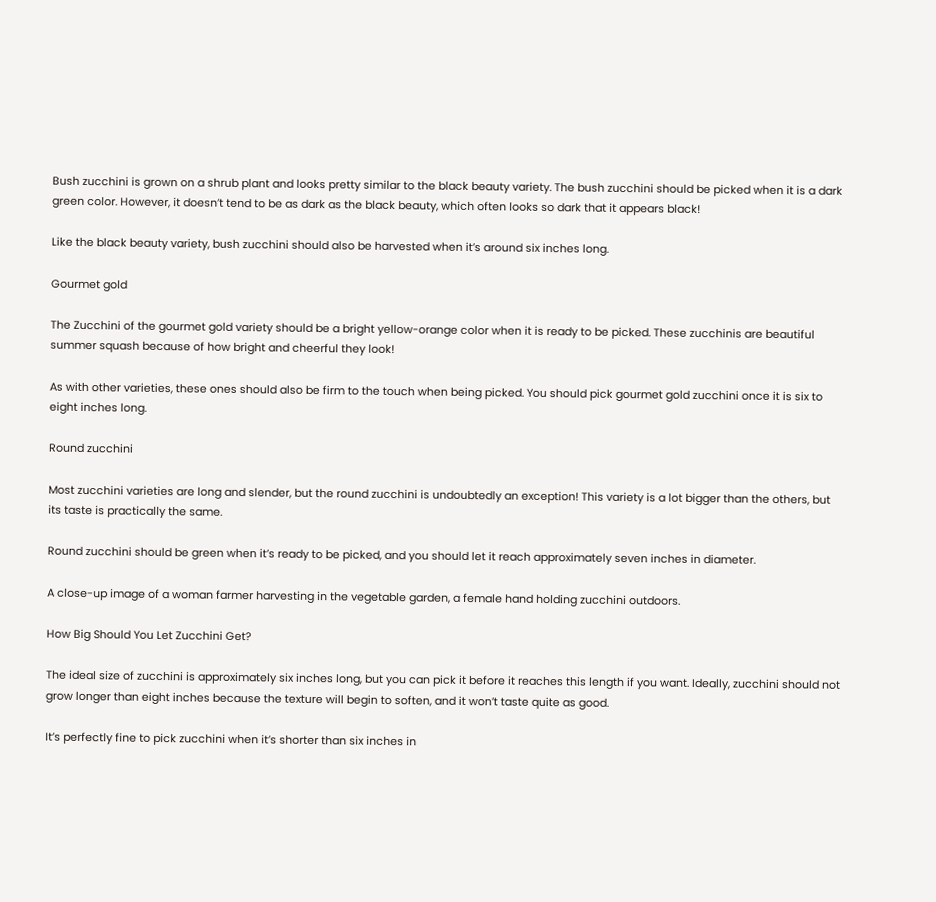Bush zucchini is grown on a shrub plant and looks pretty similar to the black beauty variety. The bush zucchini should be picked when it is a dark green color. However, it doesn’t tend to be as dark as the black beauty, which often looks so dark that it appears black!

Like the black beauty variety, bush zucchini should also be harvested when it’s around six inches long.

Gourmet gold

The Zucchini of the gourmet gold variety should be a bright yellow-orange color when it is ready to be picked. These zucchinis are beautiful summer squash because of how bright and cheerful they look!

As with other varieties, these ones should also be firm to the touch when being picked. You should pick gourmet gold zucchini once it is six to eight inches long.

Round zucchini

Most zucchini varieties are long and slender, but the round zucchini is undoubtedly an exception! This variety is a lot bigger than the others, but its taste is practically the same.

Round zucchini should be green when it’s ready to be picked, and you should let it reach approximately seven inches in diameter.

A close-up image of a woman farmer harvesting in the vegetable garden, a female hand holding zucchini outdoors.

How Big Should You Let Zucchini Get?

The ideal size of zucchini is approximately six inches long, but you can pick it before it reaches this length if you want. Ideally, zucchini should not grow longer than eight inches because the texture will begin to soften, and it won’t taste quite as good.

It’s perfectly fine to pick zucchini when it’s shorter than six inches in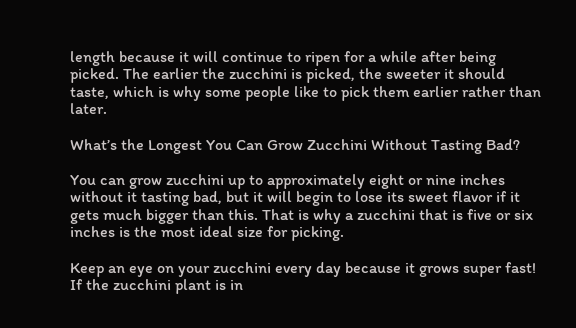length because it will continue to ripen for a while after being picked. The earlier the zucchini is picked, the sweeter it should taste, which is why some people like to pick them earlier rather than later.

What’s the Longest You Can Grow Zucchini Without Tasting Bad?

You can grow zucchini up to approximately eight or nine inches without it tasting bad, but it will begin to lose its sweet flavor if it gets much bigger than this. That is why a zucchini that is five or six inches is the most ideal size for picking.

Keep an eye on your zucchini every day because it grows super fast! If the zucchini plant is in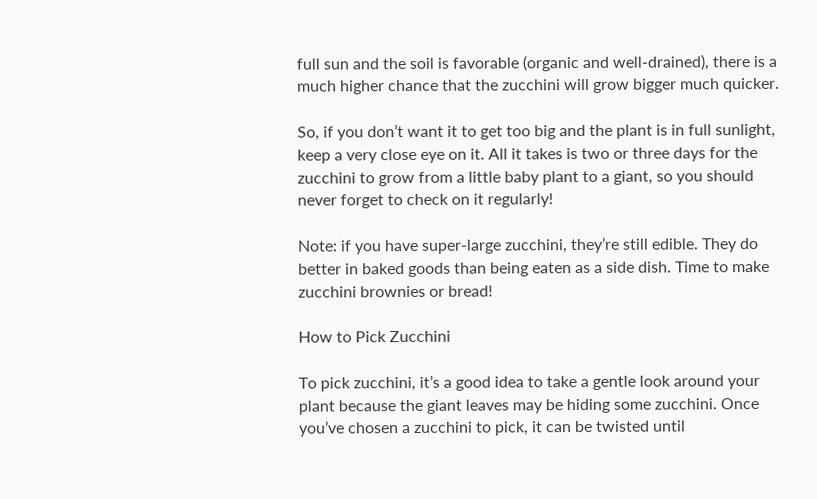full sun and the soil is favorable (organic and well-drained), there is a much higher chance that the zucchini will grow bigger much quicker.

So, if you don’t want it to get too big and the plant is in full sunlight, keep a very close eye on it. All it takes is two or three days for the zucchini to grow from a little baby plant to a giant, so you should never forget to check on it regularly!

Note: if you have super-large zucchini, they’re still edible. They do better in baked goods than being eaten as a side dish. Time to make zucchini brownies or bread!

How to Pick Zucchini

To pick zucchini, it’s a good idea to take a gentle look around your plant because the giant leaves may be hiding some zucchini. Once you’ve chosen a zucchini to pick, it can be twisted until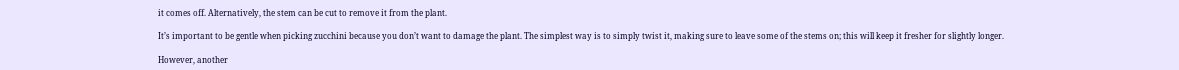it comes off. Alternatively, the stem can be cut to remove it from the plant.

It’s important to be gentle when picking zucchini because you don’t want to damage the plant. The simplest way is to simply twist it, making sure to leave some of the stems on; this will keep it fresher for slightly longer.

However, another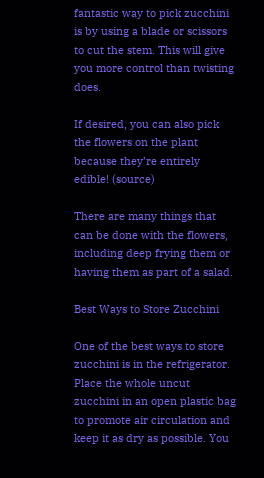fantastic way to pick zucchini is by using a blade or scissors to cut the stem. This will give you more control than twisting does.

If desired, you can also pick the flowers on the plant because they’re entirely edible! (source)

There are many things that can be done with the flowers, including deep frying them or having them as part of a salad.

Best Ways to Store Zucchini

One of the best ways to store zucchini is in the refrigerator. Place the whole uncut zucchini in an open plastic bag to promote air circulation and keep it as dry as possible. You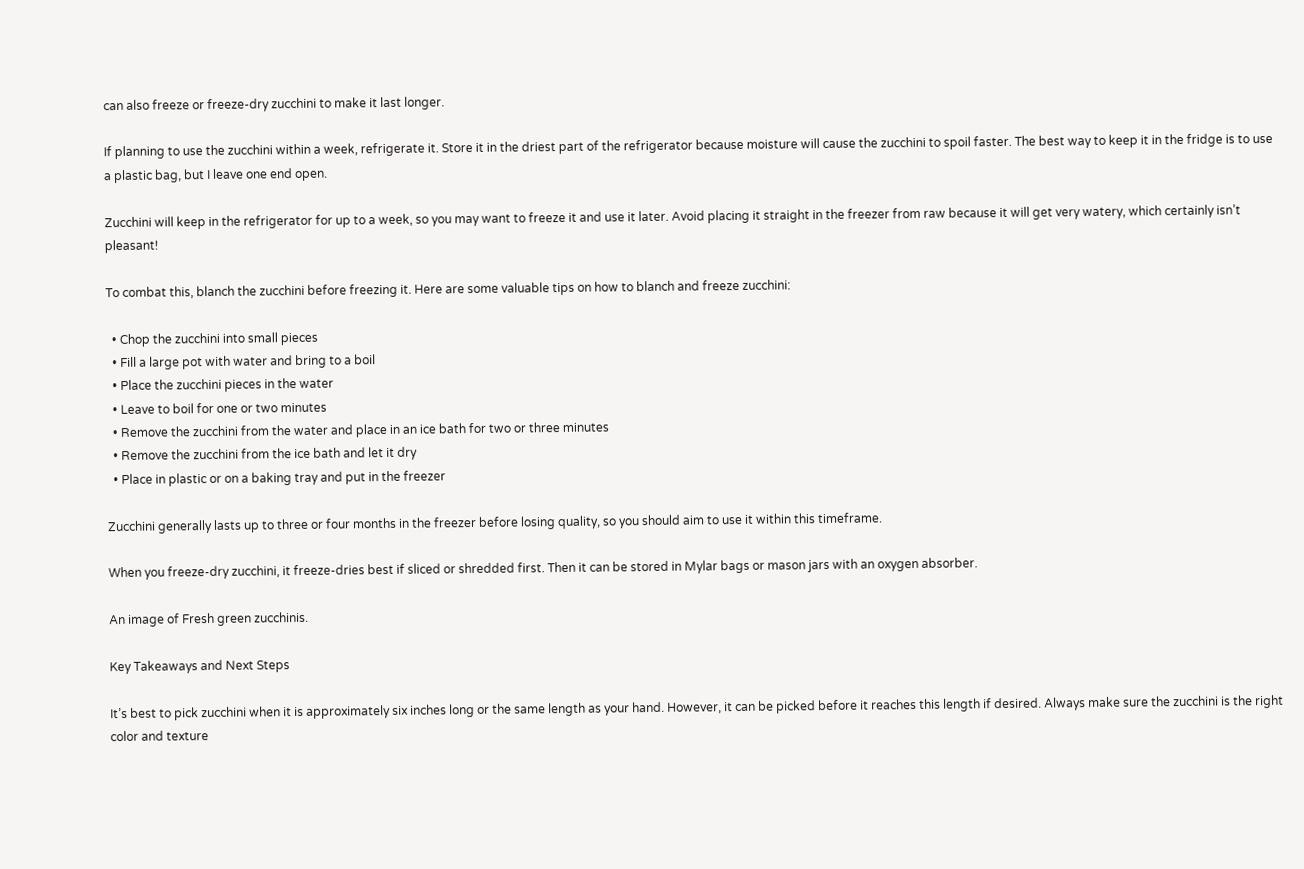can also freeze or freeze-dry zucchini to make it last longer.

If planning to use the zucchini within a week, refrigerate it. Store it in the driest part of the refrigerator because moisture will cause the zucchini to spoil faster. The best way to keep it in the fridge is to use a plastic bag, but I leave one end open.

Zucchini will keep in the refrigerator for up to a week, so you may want to freeze it and use it later. Avoid placing it straight in the freezer from raw because it will get very watery, which certainly isn’t pleasant!

To combat this, blanch the zucchini before freezing it. Here are some valuable tips on how to blanch and freeze zucchini:

  • Chop the zucchini into small pieces
  • Fill a large pot with water and bring to a boil
  • Place the zucchini pieces in the water
  • Leave to boil for one or two minutes
  • Remove the zucchini from the water and place in an ice bath for two or three minutes
  • Remove the zucchini from the ice bath and let it dry
  • Place in plastic or on a baking tray and put in the freezer

Zucchini generally lasts up to three or four months in the freezer before losing quality, so you should aim to use it within this timeframe.

When you freeze-dry zucchini, it freeze-dries best if sliced or shredded first. Then it can be stored in Mylar bags or mason jars with an oxygen absorber.

An image of Fresh green zucchinis.

Key Takeaways and Next Steps

It’s best to pick zucchini when it is approximately six inches long or the same length as your hand. However, it can be picked before it reaches this length if desired. Always make sure the zucchini is the right color and texture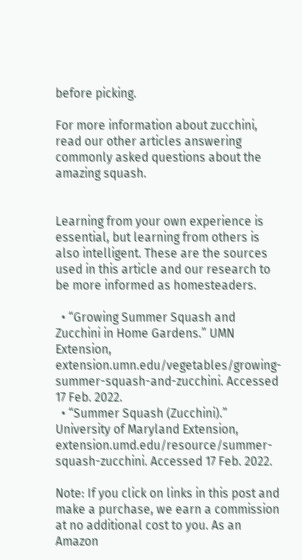before picking.

For more information about zucchini, read our other articles answering commonly asked questions about the amazing squash.


Learning from your own experience is essential, but learning from others is also intelligent. These are the sources used in this article and our research to be more informed as homesteaders.

  • “Growing Summer Squash and Zucchini in Home Gardens.” UMN Extension, extension.umn.edu/vegetables/growing-summer-squash-and-zucchini. Accessed 17 Feb. 2022.
  • “Summer Squash (Zucchini).” University of Maryland Extension, extension.umd.edu/resource/summer-squash-zucchini. Accessed 17 Feb. 2022.

Note: If you click on links in this post and make a purchase, we earn a commission at no additional cost to you. As an Amazon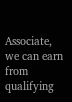Associate, we can earn from qualifying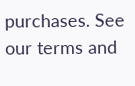purchases. See our terms and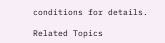conditions for details.

Related Topics